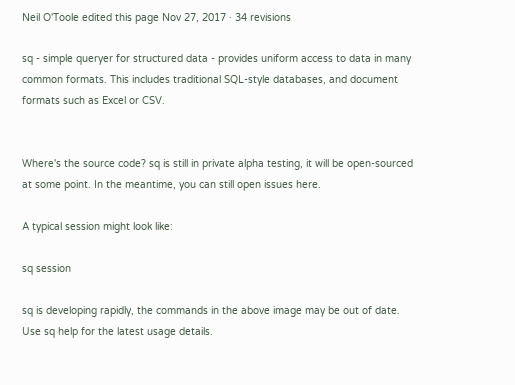Neil O'Toole edited this page Nov 27, 2017 · 34 revisions

sq - simple queryer for structured data - provides uniform access to data in many common formats. This includes traditional SQL-style databases, and document formats such as Excel or CSV.


Where's the source code? sq is still in private alpha testing, it will be open-sourced at some point. In the meantime, you can still open issues here.

A typical session might look like:

sq session

sq is developing rapidly, the commands in the above image may be out of date. Use sq help for the latest usage details.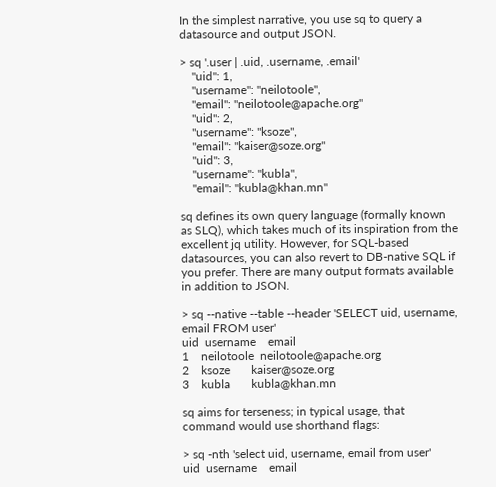In the simplest narrative, you use sq to query a datasource and output JSON.

> sq '.user | .uid, .username, .email'
    "uid": 1,
    "username": "neilotoole",
    "email": "neilotoole@apache.org"
    "uid": 2,
    "username": "ksoze",
    "email": "kaiser@soze.org"
    "uid": 3,
    "username": "kubla",
    "email": "kubla@khan.mn"

sq defines its own query language (formally known as SLQ), which takes much of its inspiration from the excellent jq utility. However, for SQL-based datasources, you can also revert to DB-native SQL if you prefer. There are many output formats available in addition to JSON.

> sq --native --table --header 'SELECT uid, username, email FROM user'
uid  username    email
1    neilotoole  neilotoole@apache.org
2    ksoze       kaiser@soze.org
3    kubla       kubla@khan.mn

sq aims for terseness; in typical usage, that command would use shorthand flags:

> sq -nth 'select uid, username, email from user'
uid  username    email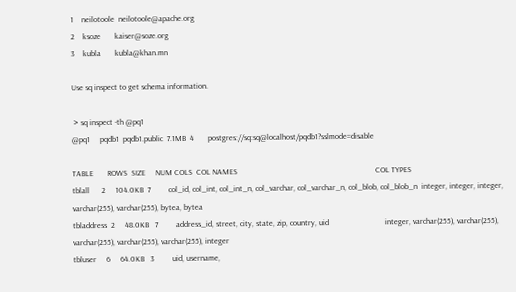1    neilotoole  neilotoole@apache.org
2    ksoze       kaiser@soze.org
3    kubla       kubla@khan.mn

Use sq inspect to get schema information.

 > sq inspect -th @pq1
@pq1     pqdb1  pqdb1.public  7.1MB  4       postgres://sq:sq@localhost/pqdb1?sslmode=disable

TABLE       ROWS  SIZE     NUM COLS  COL NAMES                                                                     COL TYPES
tblall      2     104.0KB  7         col_id, col_int, col_int_n, col_varchar, col_varchar_n, col_blob, col_blob_n  integer, integer, integer, varchar(255), varchar(255), bytea, bytea
tbladdress  2     48.0KB   7         address_id, street, city, state, zip, country, uid                            integer, varchar(255), varchar(255), varchar(255), varchar(255), varchar(255), integer
tbluser     6     64.0KB   3         uid, username,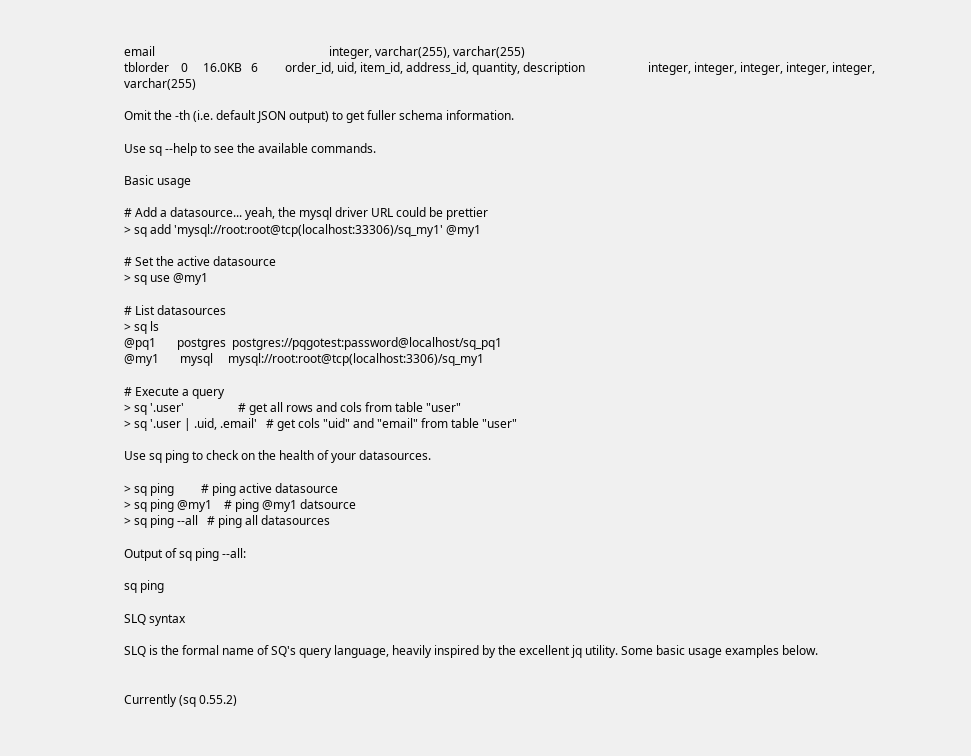email                                                          integer, varchar(255), varchar(255)
tblorder    0     16.0KB   6         order_id, uid, item_id, address_id, quantity, description                     integer, integer, integer, integer, integer, varchar(255)

Omit the -th (i.e. default JSON output) to get fuller schema information.

Use sq --help to see the available commands.

Basic usage

# Add a datasource... yeah, the mysql driver URL could be prettier
> sq add 'mysql://root:root@tcp(localhost:33306)/sq_my1' @my1

# Set the active datasource
> sq use @my1

# List datasources
> sq ls
@pq1       postgres  postgres://pqgotest:password@localhost/sq_pq1
@my1       mysql     mysql://root:root@tcp(localhost:3306)/sq_my1

# Execute a query
> sq '.user'                  # get all rows and cols from table "user"
> sq '.user | .uid, .email'   # get cols "uid" and "email" from table "user"

Use sq ping to check on the health of your datasources.

> sq ping         # ping active datasource
> sq ping @my1    # ping @my1 datsource
> sq ping --all   # ping all datasources

Output of sq ping --all:

sq ping

SLQ syntax

SLQ is the formal name of SQ's query language, heavily inspired by the excellent jq utility. Some basic usage examples below.


Currently (sq 0.55.2)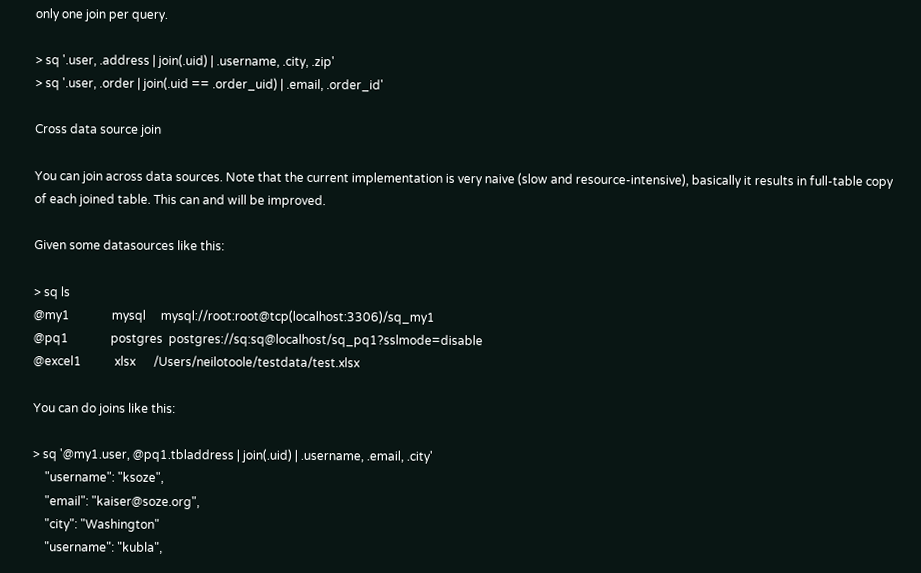only one join per query.

> sq '.user, .address | join(.uid) | .username, .city, .zip'
> sq '.user, .order | join(.uid == .order_uid) | .email, .order_id'

Cross data source join

You can join across data sources. Note that the current implementation is very naive (slow and resource-intensive), basically it results in full-table copy of each joined table. This can and will be improved.

Given some datasources like this:

> sq ls
@my1              mysql     mysql://root:root@tcp(localhost:3306)/sq_my1
@pq1              postgres  postgres://sq:sq@localhost/sq_pq1?sslmode=disable
@excel1           xlsx      /Users/neilotoole/testdata/test.xlsx

You can do joins like this:

> sq '@my1.user, @pq1.tbladdress | join(.uid) | .username, .email, .city'
    "username": "ksoze",
    "email": "kaiser@soze.org",
    "city": "Washington"
    "username": "kubla",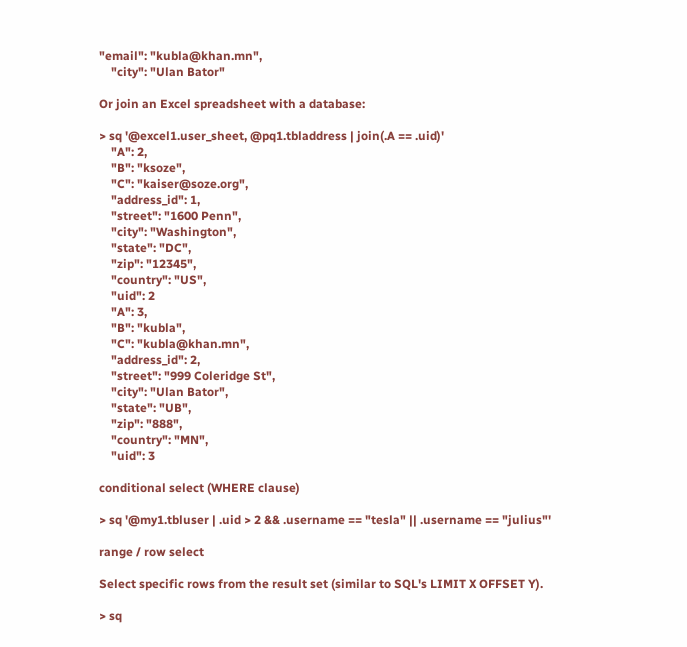"email": "kubla@khan.mn",
    "city": "Ulan Bator"

Or join an Excel spreadsheet with a database:

> sq '@excel1.user_sheet, @pq1.tbladdress | join(.A == .uid)'
    "A": 2,
    "B": "ksoze",
    "C": "kaiser@soze.org",
    "address_id": 1,
    "street": "1600 Penn",
    "city": "Washington",
    "state": "DC",
    "zip": "12345",
    "country": "US",
    "uid": 2
    "A": 3,
    "B": "kubla",
    "C": "kubla@khan.mn",
    "address_id": 2,
    "street": "999 Coleridge St",
    "city": "Ulan Bator",
    "state": "UB",
    "zip": "888",
    "country": "MN",
    "uid": 3

conditional select (WHERE clause)

> sq '@my1.tbluser | .uid > 2 && .username == "tesla" || .username == "julius"'

range / row select

Select specific rows from the result set (similar to SQL's LIMIT X OFFSET Y).

> sq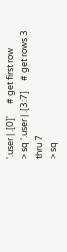'.user | .[0]'      # get first row
> sq '.user | .[3:7]     # get rows 3 thru 7
> sq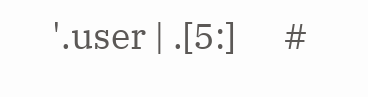'.user | .[5:]      #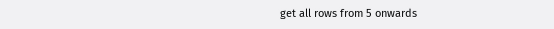get all rows from 5 onwards